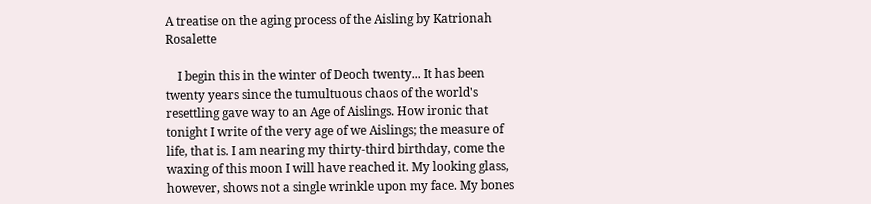A treatise on the aging process of the Aisling by Katrionah Rosalette

    I begin this in the winter of Deoch twenty... It has been twenty years since the tumultuous chaos of the world's resettling gave way to an Age of Aislings. How ironic that tonight I write of the very age of we Aislings; the measure of life, that is. I am nearing my thirty-third birthday, come the waxing of this moon I will have reached it. My looking glass, however, shows not a single wrinkle upon my face. My bones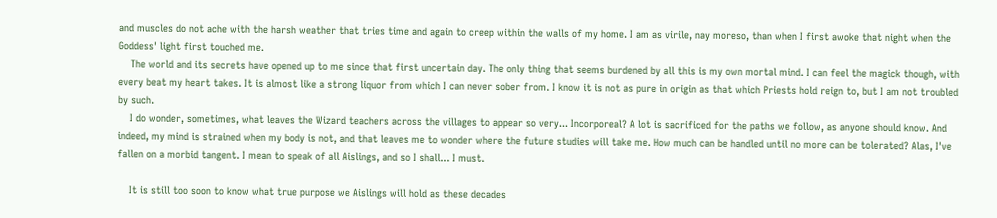and muscles do not ache with the harsh weather that tries time and again to creep within the walls of my home. I am as virile, nay moreso, than when I first awoke that night when the Goddess' light first touched me.
    The world and its secrets have opened up to me since that first uncertain day. The only thing that seems burdened by all this is my own mortal mind. I can feel the magick though, with every beat my heart takes. It is almost like a strong liquor from which I can never sober from. I know it is not as pure in origin as that which Priests hold reign to, but I am not troubled by such.
    I do wonder, sometimes, what leaves the Wizard teachers across the villages to appear so very... Incorporeal? A lot is sacrificed for the paths we follow, as anyone should know. And indeed, my mind is strained when my body is not, and that leaves me to wonder where the future studies will take me. How much can be handled until no more can be tolerated? Alas, I've fallen on a morbid tangent. I mean to speak of all Aislings, and so I shall... I must.

    It is still too soon to know what true purpose we Aislings will hold as these decades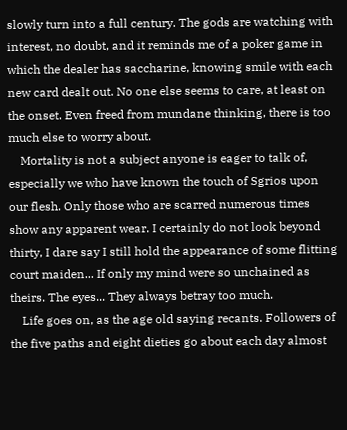slowly turn into a full century. The gods are watching with interest, no doubt, and it reminds me of a poker game in which the dealer has saccharine, knowing smile with each new card dealt out. No one else seems to care, at least on the onset. Even freed from mundane thinking, there is too much else to worry about.
    Mortality is not a subject anyone is eager to talk of, especially we who have known the touch of Sgrios upon our flesh. Only those who are scarred numerous times show any apparent wear. I certainly do not look beyond thirty, I dare say I still hold the appearance of some flitting court maiden... If only my mind were so unchained as theirs. The eyes... They always betray too much.
    Life goes on, as the age old saying recants. Followers of the five paths and eight dieties go about each day almost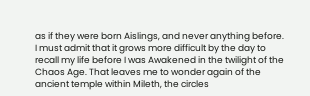as if they were born Aislings, and never anything before. I must admit that it grows more difficult by the day to recall my life before I was Awakened in the twilight of the Chaos Age. That leaves me to wonder again of the ancient temple within Mileth, the circles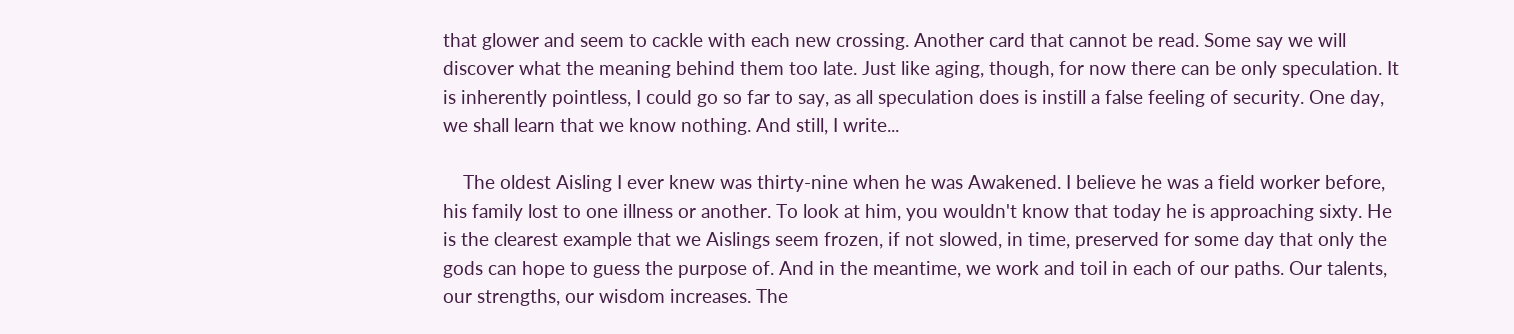that glower and seem to cackle with each new crossing. Another card that cannot be read. Some say we will discover what the meaning behind them too late. Just like aging, though, for now there can be only speculation. It is inherently pointless, I could go so far to say, as all speculation does is instill a false feeling of security. One day, we shall learn that we know nothing. And still, I write...

    The oldest Aisling I ever knew was thirty-nine when he was Awakened. I believe he was a field worker before, his family lost to one illness or another. To look at him, you wouldn't know that today he is approaching sixty. He is the clearest example that we Aislings seem frozen, if not slowed, in time, preserved for some day that only the gods can hope to guess the purpose of. And in the meantime, we work and toil in each of our paths. Our talents, our strengths, our wisdom increases. The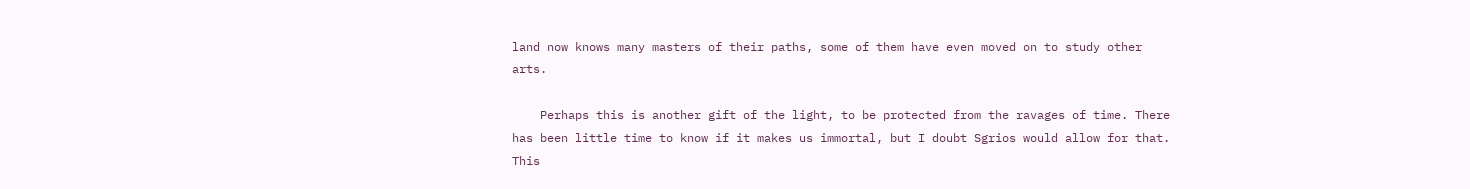land now knows many masters of their paths, some of them have even moved on to study other arts.

    Perhaps this is another gift of the light, to be protected from the ravages of time. There has been little time to know if it makes us immortal, but I doubt Sgrios would allow for that. This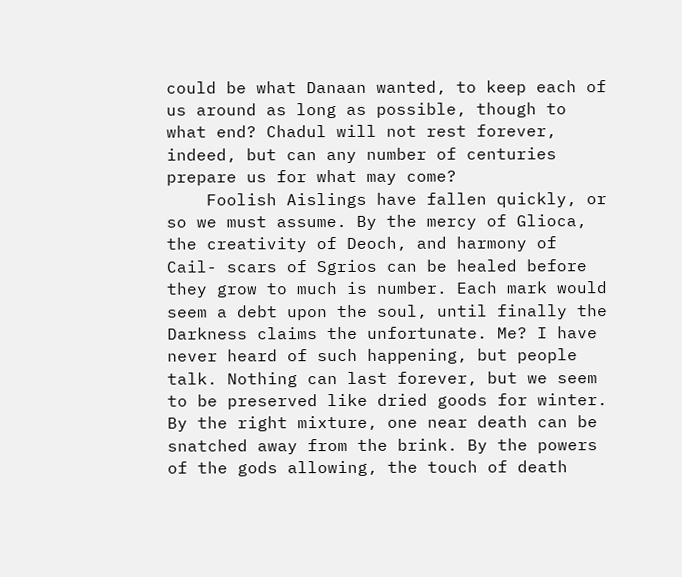could be what Danaan wanted, to keep each of us around as long as possible, though to what end? Chadul will not rest forever, indeed, but can any number of centuries prepare us for what may come?
    Foolish Aislings have fallen quickly, or so we must assume. By the mercy of Glioca, the creativity of Deoch, and harmony of Cail- scars of Sgrios can be healed before they grow to much is number. Each mark would seem a debt upon the soul, until finally the Darkness claims the unfortunate. Me? I have never heard of such happening, but people talk. Nothing can last forever, but we seem to be preserved like dried goods for winter. By the right mixture, one near death can be snatched away from the brink. By the powers of the gods allowing, the touch of death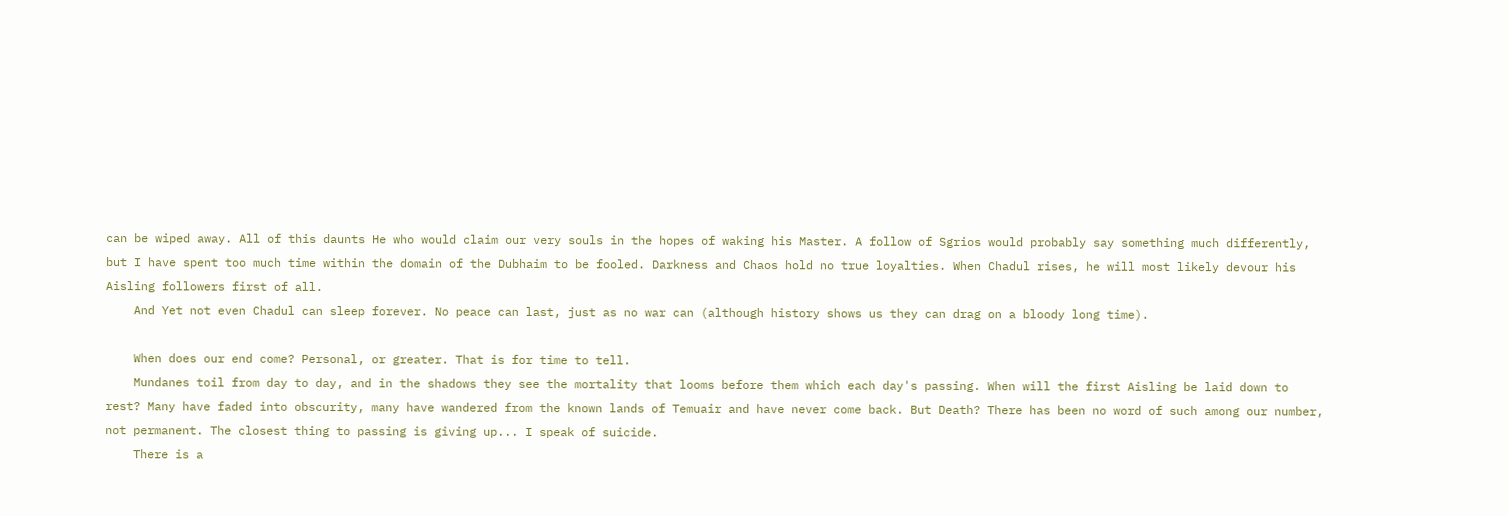can be wiped away. All of this daunts He who would claim our very souls in the hopes of waking his Master. A follow of Sgrios would probably say something much differently, but I have spent too much time within the domain of the Dubhaim to be fooled. Darkness and Chaos hold no true loyalties. When Chadul rises, he will most likely devour his Aisling followers first of all.
    And Yet not even Chadul can sleep forever. No peace can last, just as no war can (although history shows us they can drag on a bloody long time).

    When does our end come? Personal, or greater. That is for time to tell.
    Mundanes toil from day to day, and in the shadows they see the mortality that looms before them which each day's passing. When will the first Aisling be laid down to rest? Many have faded into obscurity, many have wandered from the known lands of Temuair and have never come back. But Death? There has been no word of such among our number, not permanent. The closest thing to passing is giving up... I speak of suicide.
    There is a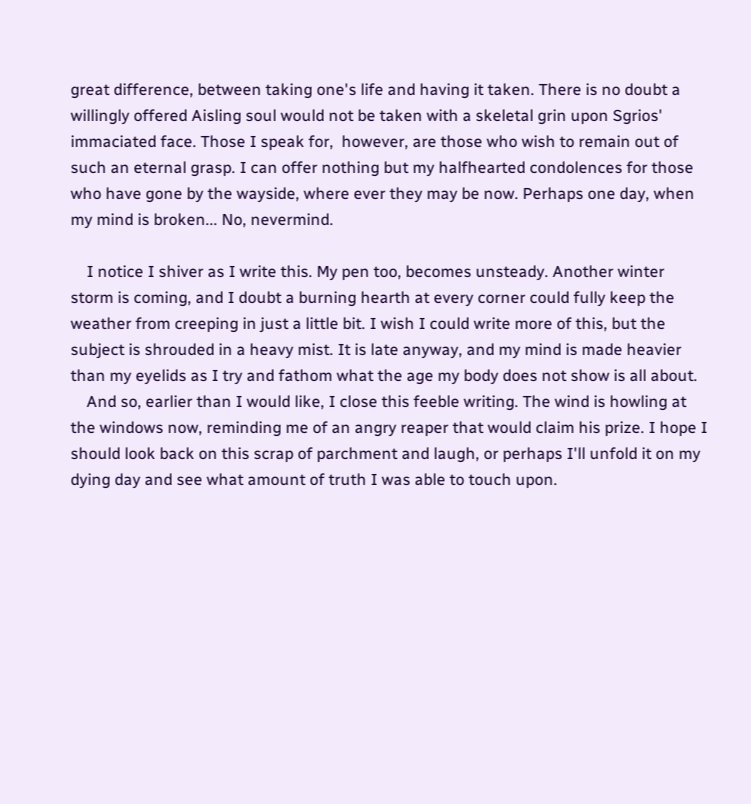great difference, between taking one's life and having it taken. There is no doubt a willingly offered Aisling soul would not be taken with a skeletal grin upon Sgrios' immaciated face. Those I speak for,  however, are those who wish to remain out of such an eternal grasp. I can offer nothing but my halfhearted condolences for those who have gone by the wayside, where ever they may be now. Perhaps one day, when my mind is broken... No, nevermind.

    I notice I shiver as I write this. My pen too, becomes unsteady. Another winter storm is coming, and I doubt a burning hearth at every corner could fully keep the weather from creeping in just a little bit. I wish I could write more of this, but the subject is shrouded in a heavy mist. It is late anyway, and my mind is made heavier than my eyelids as I try and fathom what the age my body does not show is all about.
    And so, earlier than I would like, I close this feeble writing. The wind is howling at the windows now, reminding me of an angry reaper that would claim his prize. I hope I should look back on this scrap of parchment and laugh, or perhaps I'll unfold it on my dying day and see what amount of truth I was able to touch upon.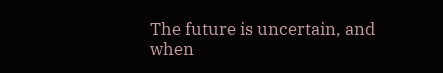The future is uncertain, and when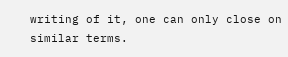writing of it, one can only close on similar terms.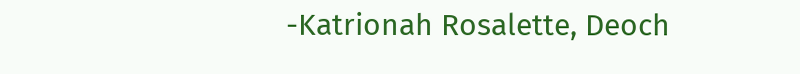-Katrionah Rosalette, Deoch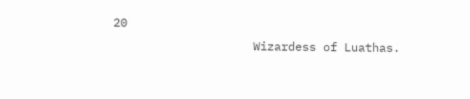20
                    Wizardess of Luathas.